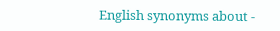English synonyms about -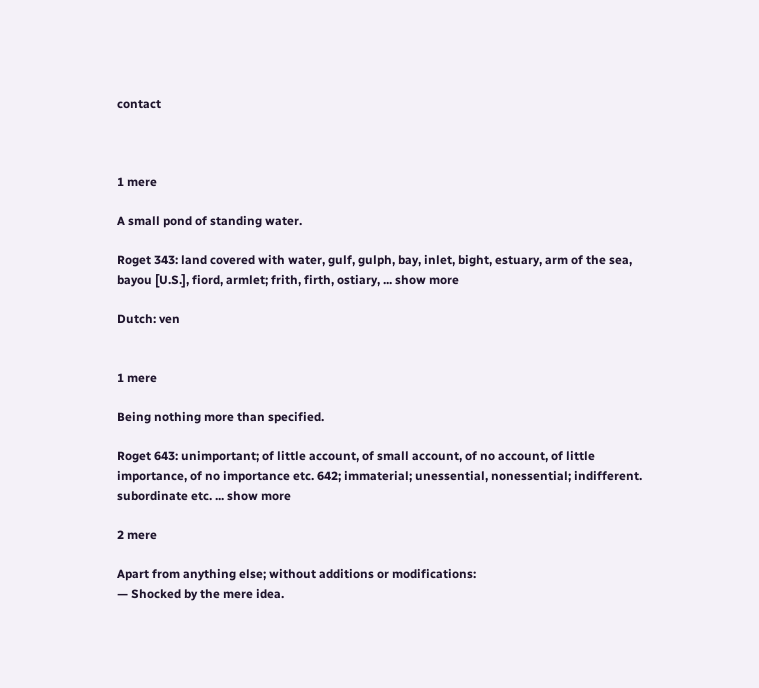contact



1 mere

A small pond of standing water.

Roget 343: land covered with water, gulf, gulph, bay, inlet, bight, estuary, arm of the sea, bayou [U.S.], fiord, armlet; frith, firth, ostiary, ... show more

Dutch: ven


1 mere

Being nothing more than specified.

Roget 643: unimportant; of little account, of small account, of no account, of little importance, of no importance etc. 642; immaterial; unessential, nonessential; indifferent.    subordinate etc. ... show more

2 mere

Apart from anything else; without additions or modifications:
— Shocked by the mere idea.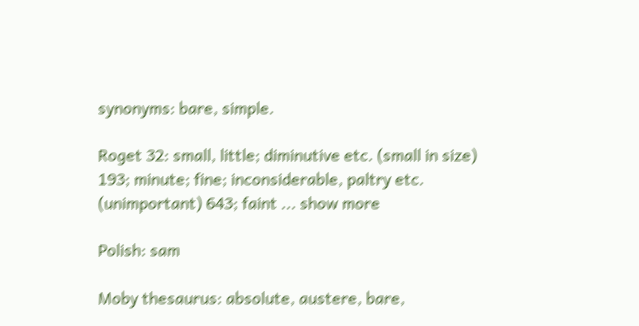synonyms: bare, simple.

Roget 32: small, little; diminutive etc. (small in size) 193; minute; fine; inconsiderable, paltry etc. (unimportant) 643; faint ... show more

Polish: sam

Moby thesaurus: absolute, austere, bare,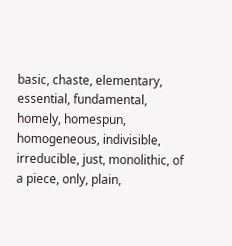basic, chaste, elementary, essential, fundamental, homely, homespun, homogeneous, indivisible, irreducible, just, monolithic, of a piece, only, plain,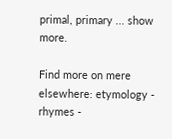primal, primary ... show more.

Find more on mere elsewhere: etymology - rhymes -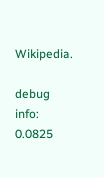Wikipedia.

debug info: 0.0825